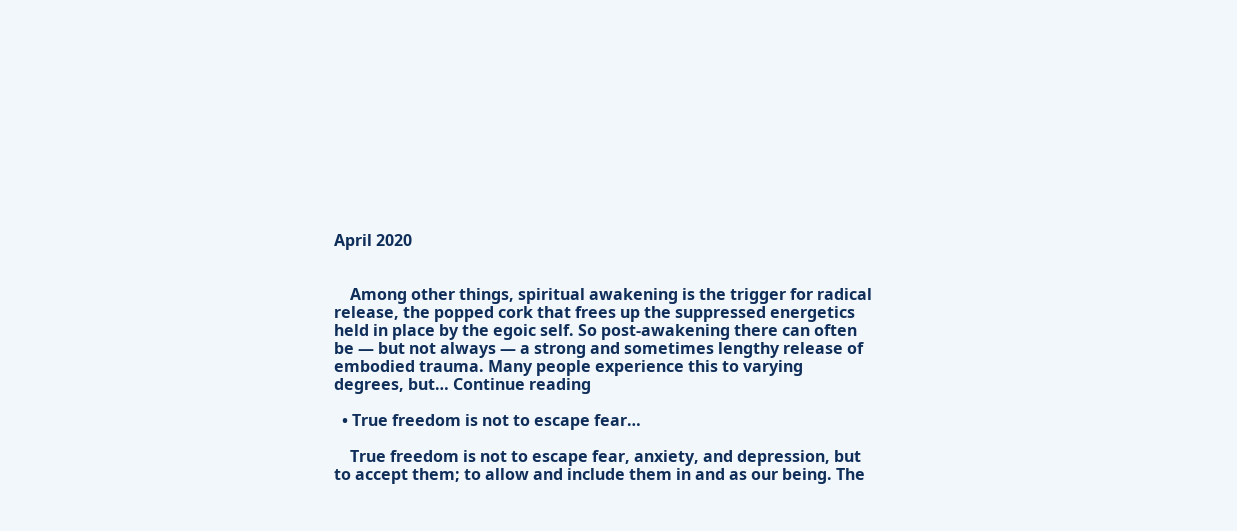April 2020


    Among other things, spiritual awakening is the trigger for radical release, the popped cork that frees up the suppressed energetics held in place by the egoic self. So post-awakening there can often be — but not always — a strong and sometimes lengthy release of embodied trauma. Many people experience this to varying degrees, but… Continue reading

  • True freedom is not to escape fear…

    True freedom is not to escape fear, anxiety, and depression, but to accept them; to allow and include them in and as our being. The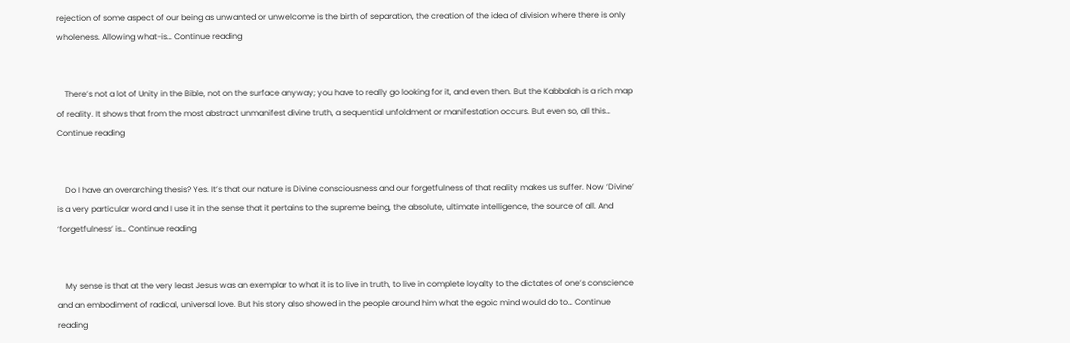rejection of some aspect of our being as unwanted or unwelcome is the birth of separation, the creation of the idea of division where there is only wholeness. Allowing what-is… Continue reading


    There’s not a lot of Unity in the Bible, not on the surface anyway; you have to really go looking for it, and even then. But the Kabbalah is a rich map of reality. It shows that from the most abstract unmanifest divine truth, a sequential unfoldment or manifestation occurs. But even so, all this… Continue reading


    Do I have an overarching thesis? Yes. It’s that our nature is Divine consciousness and our forgetfulness of that reality makes us suffer. Now ‘Divine’ is a very particular word and I use it in the sense that it pertains to the supreme being, the absolute, ultimate intelligence, the source of all. And ‘forgetfulness’ is… Continue reading


    My sense is that at the very least Jesus was an exemplar to what it is to live in truth, to live in complete loyalty to the dictates of one’s conscience and an embodiment of radical, universal love. But his story also showed in the people around him what the egoic mind would do to… Continue reading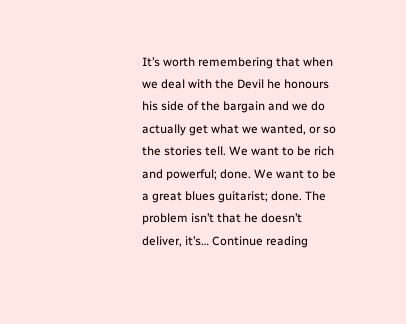It’s worth remembering that when we deal with the Devil he honours his side of the bargain and we do actually get what we wanted, or so the stories tell. We want to be rich and powerful; done. We want to be a great blues guitarist; done. The problem isn’t that he doesn’t deliver, it’s… Continue reading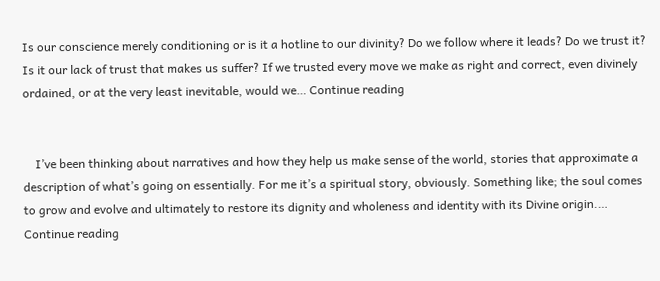Is our conscience merely conditioning or is it a hotline to our divinity? Do we follow where it leads? Do we trust it? Is it our lack of trust that makes us suffer? If we trusted every move we make as right and correct, even divinely ordained, or at the very least inevitable, would we… Continue reading


    I’ve been thinking about narratives and how they help us make sense of the world, stories that approximate a description of what’s going on essentially. For me it’s a spiritual story, obviously. Something like; the soul comes to grow and evolve and ultimately to restore its dignity and wholeness and identity with its Divine origin.… Continue reading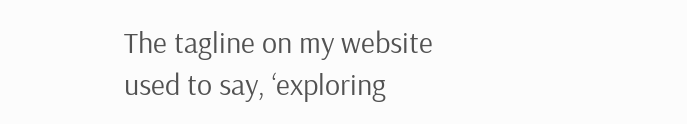The tagline on my website used to say, ‘exploring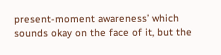present-moment awareness’ which sounds okay on the face of it, but the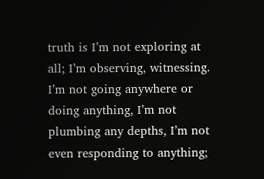truth is I’m not exploring at all; I’m observing, witnessing. I’m not going anywhere or doing anything, I’m not plumbing any depths, I’m not even responding to anything;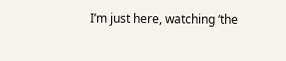I’m just here, watching ‘the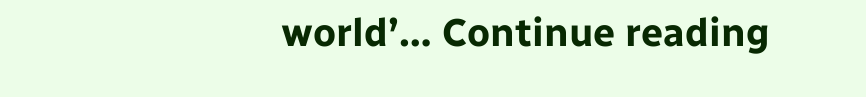world’… Continue reading